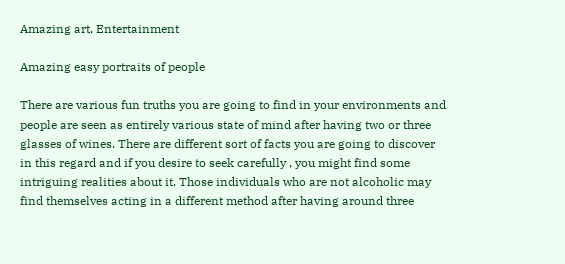Amazing art, Entertainment

Amazing easy portraits of people

There are various fun truths you are going to find in your environments and people are seen as entirely various state of mind after having two or three glasses of wines. There are different sort of facts you are going to discover in this regard and if you desire to seek carefully , you might find some intriguing realities about it. Those individuals who are not alcoholic may find themselves acting in a different method after having around three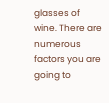glasses of wine. There are numerous factors you are going to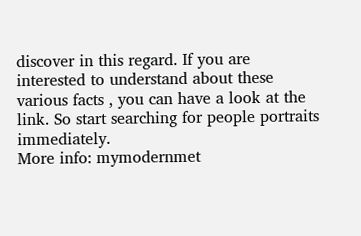discover in this regard. If you are interested to understand about these various facts , you can have a look at the link. So start searching for people portraits immediately.
More info: mymodernmet